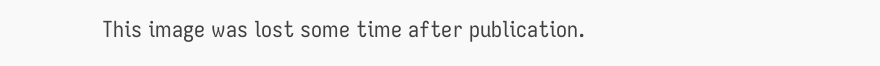This image was lost some time after publication.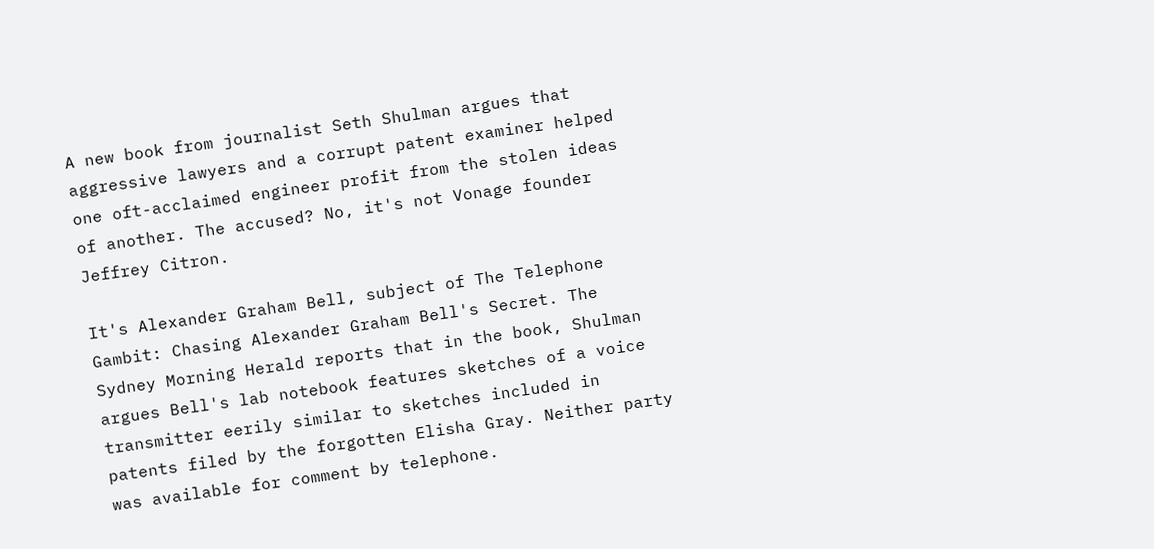A new book from journalist Seth Shulman argues that aggressive lawyers and a corrupt patent examiner helped one oft-acclaimed engineer profit from the stolen ideas of another. The accused? No, it's not Vonage founder Jeffrey Citron.

It's Alexander Graham Bell, subject of The Telephone Gambit: Chasing Alexander Graham Bell's Secret. The Sydney Morning Herald reports that in the book, Shulman argues Bell's lab notebook features sketches of a voice transmitter eerily similar to sketches included in patents filed by the forgotten Elisha Gray. Neither party was available for comment by telephone.